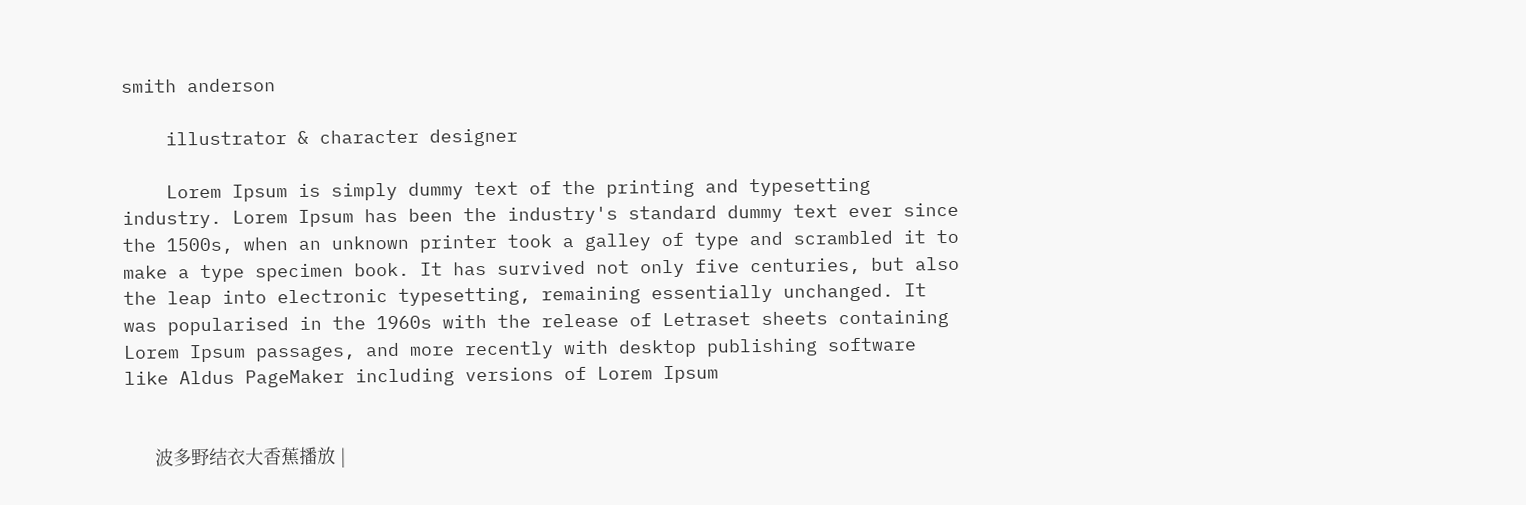smith anderson

    illustrator & character designer

    Lorem Ipsum is simply dummy text of the printing and typesetting industry. Lorem Ipsum has been the industry's standard dummy text ever since the 1500s, when an unknown printer took a galley of type and scrambled it to make a type specimen book. It has survived not only five centuries, but also the leap into electronic typesetting, remaining essentially unchanged. It was popularised in the 1960s with the release of Letraset sheets containing Lorem Ipsum passages, and more recently with desktop publishing software like Aldus PageMaker including versions of Lorem Ipsum


      波多野结衣大香蕉播放 |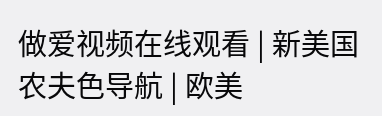做爱视频在线观看 | 新美国农夫色导航 | 欧美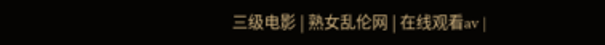三级电影 | 熟女乱伦网 | 在线观看av |